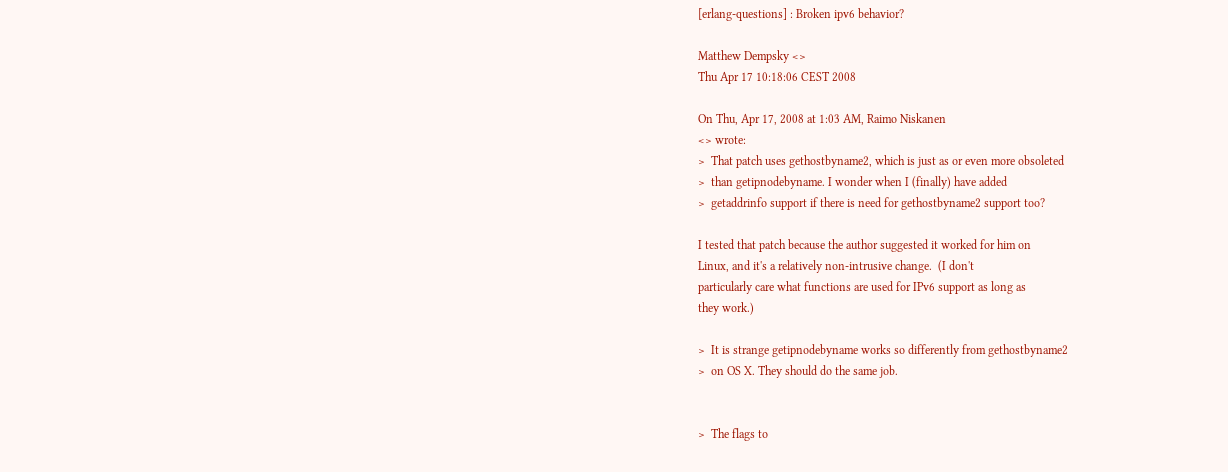[erlang-questions] : Broken ipv6 behavior?

Matthew Dempsky <>
Thu Apr 17 10:18:06 CEST 2008

On Thu, Apr 17, 2008 at 1:03 AM, Raimo Niskanen
<> wrote:
>  That patch uses gethostbyname2, which is just as or even more obsoleted
>  than getipnodebyname. I wonder when I (finally) have added
>  getaddrinfo support if there is need for gethostbyname2 support too?

I tested that patch because the author suggested it worked for him on
Linux, and it's a relatively non-intrusive change.  (I don't
particularly care what functions are used for IPv6 support as long as
they work.)

>  It is strange getipnodebyname works so differently from gethostbyname2
>  on OS X. They should do the same job.


>  The flags to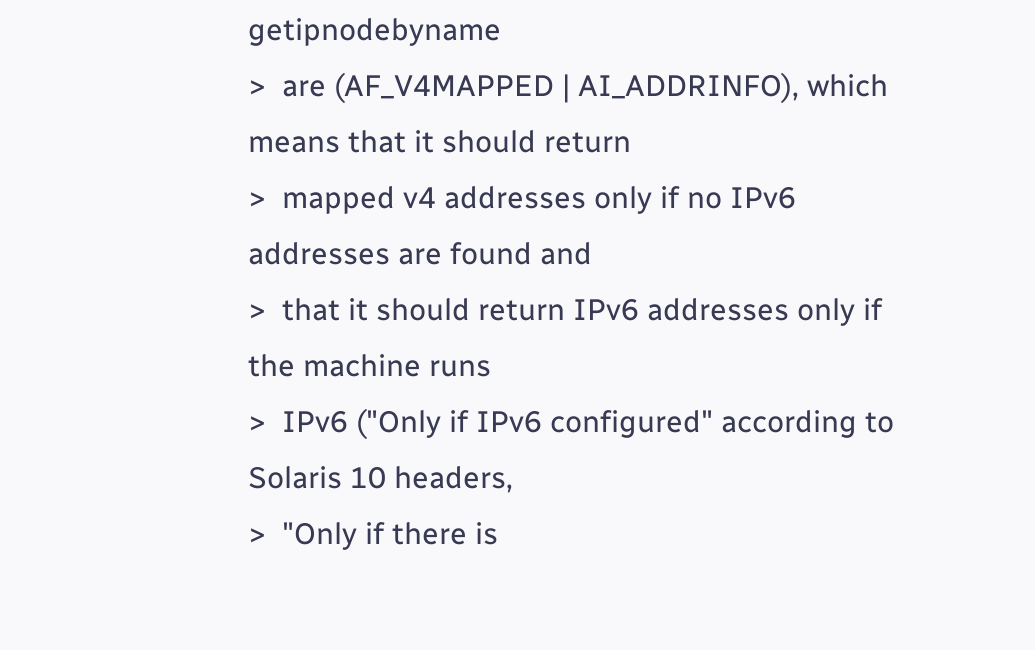getipnodebyname
>  are (AF_V4MAPPED | AI_ADDRINFO), which means that it should return
>  mapped v4 addresses only if no IPv6 addresses are found and
>  that it should return IPv6 addresses only if the machine runs
>  IPv6 ("Only if IPv6 configured" according to Solaris 10 headers,
>  "Only if there is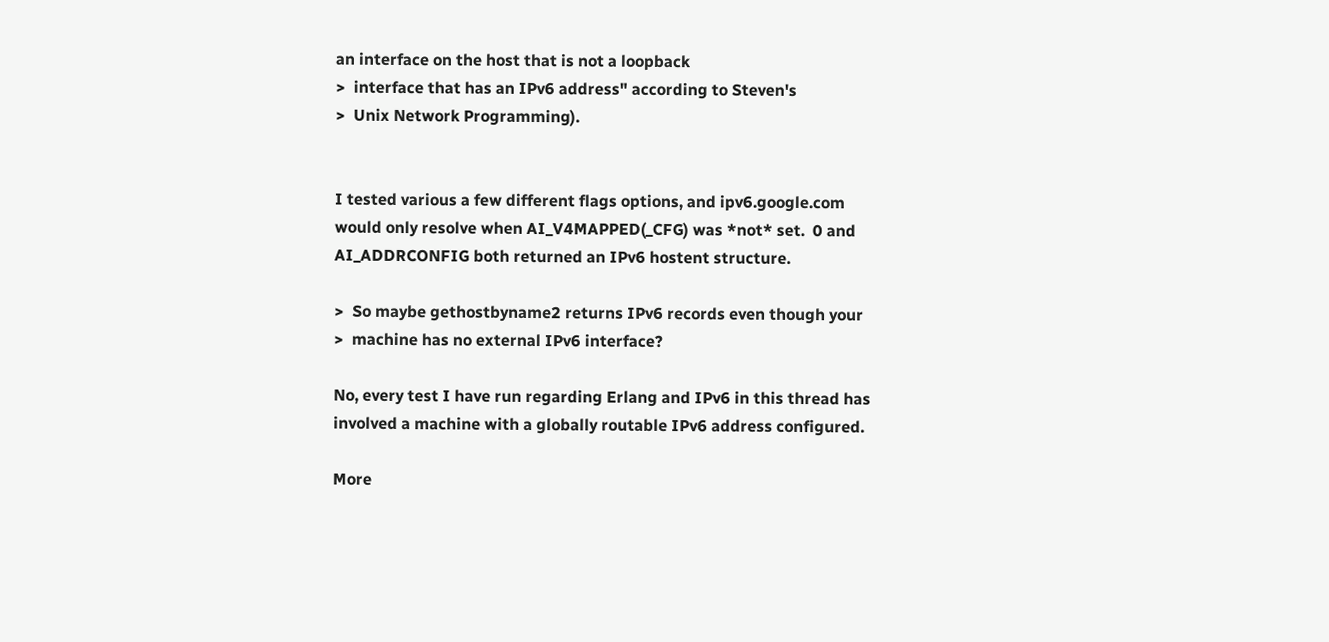an interface on the host that is not a loopback
>  interface that has an IPv6 address" according to Steven's
>  Unix Network Programming).


I tested various a few different flags options, and ipv6.google.com
would only resolve when AI_V4MAPPED(_CFG) was *not* set.  0 and
AI_ADDRCONFIG both returned an IPv6 hostent structure.

>  So maybe gethostbyname2 returns IPv6 records even though your
>  machine has no external IPv6 interface?

No, every test I have run regarding Erlang and IPv6 in this thread has
involved a machine with a globally routable IPv6 address configured.

More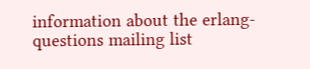information about the erlang-questions mailing list